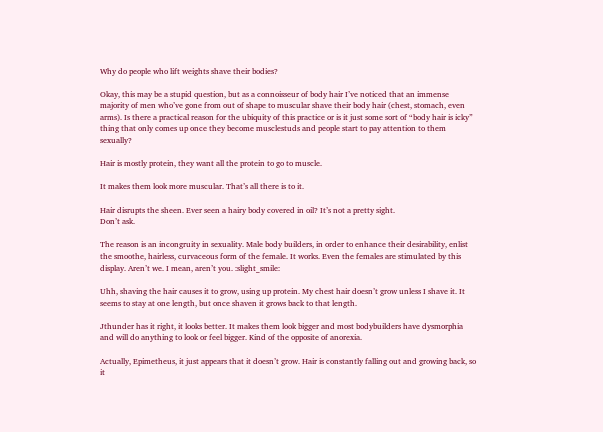Why do people who lift weights shave their bodies?

Okay, this may be a stupid question, but as a connoisseur of body hair I’ve noticed that an immense majority of men who’ve gone from out of shape to muscular shave their body hair (chest, stomach, even arms). Is there a practical reason for the ubiquity of this practice or is it just some sort of “body hair is icky” thing that only comes up once they become musclestuds and people start to pay attention to them sexually?

Hair is mostly protein, they want all the protein to go to muscle.

It makes them look more muscular. That’s all there is to it.

Hair disrupts the sheen. Ever seen a hairy body covered in oil? It’s not a pretty sight.
Don’t ask.

The reason is an incongruity in sexuality. Male body builders, in order to enhance their desirability, enlist the smoothe, hairless, curvaceous form of the female. It works. Even the females are stimulated by this display. Aren’t we. I mean, aren’t you. :slight_smile:

Uhh, shaving the hair causes it to grow, using up protein. My chest hair doesn’t grow unless I shave it. It seems to stay at one length, but once shaven it grows back to that length.

Jthunder has it right, it looks better. It makes them look bigger and most bodybuilders have dysmorphia and will do anything to look or feel bigger. Kind of the opposite of anorexia.

Actually, Epimetheus, it just appears that it doesn’t grow. Hair is constantly falling out and growing back, so it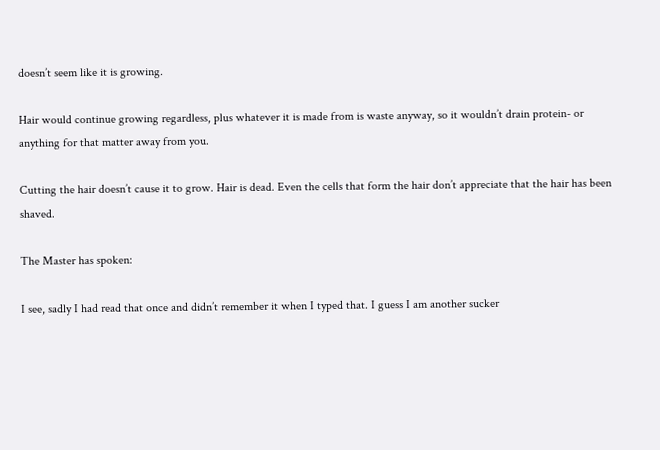doesn’t seem like it is growing.

Hair would continue growing regardless, plus whatever it is made from is waste anyway, so it wouldn’t drain protein- or anything for that matter away from you.

Cutting the hair doesn’t cause it to grow. Hair is dead. Even the cells that form the hair don’t appreciate that the hair has been shaved.

The Master has spoken:

I see, sadly I had read that once and didn’t remember it when I typed that. I guess I am another sucker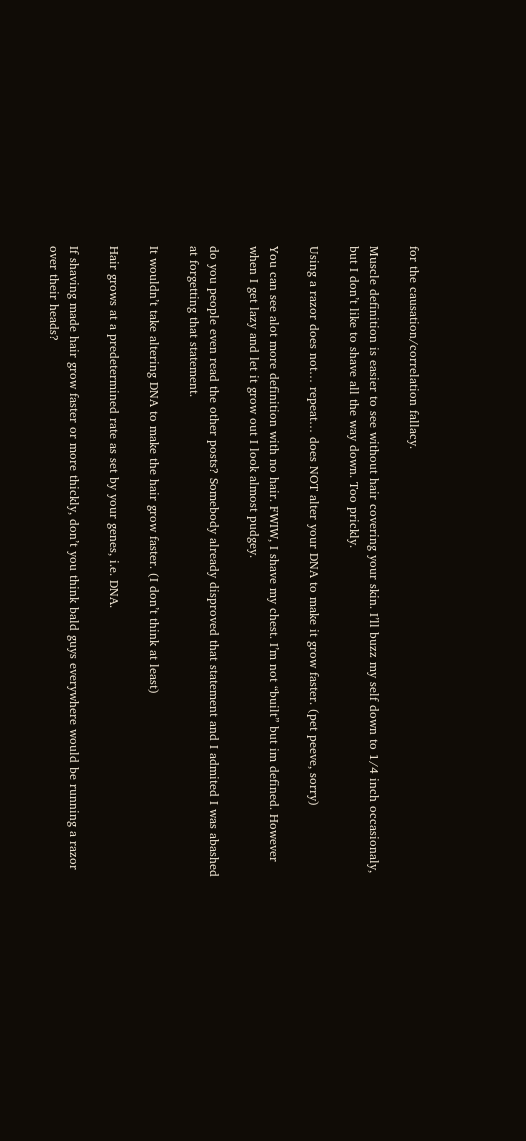for the causation/correlation fallacy.

Muscle definition is easier to see without hair covering your skin. I’ll buzz my self down to 1/4 inch occasionaly, but I don’t like to shave all the way down. Too prickly.

Using a razor does not… repeat… does NOT alter your DNA to make it grow faster. (pet peeve, sorry)

You can see alot more definition with no hair. FWIW, I shave my chest. I’m not “built” but im defined. However when I get lazy and let it grow out I look almost pudgey.

do you people even read the other posts? Somebody already disproved that statement and I admited I was abashed at forgetting that statement.

It wouldn’t take altering DNA to make the hair grow faster. (I don’t think at least)

Hair grows at a predetermined rate as set by your genes, i.e. DNA.

If shaving made hair grow faster or more thickly, don’t you think bald guys everywhere would be running a razor over their heads?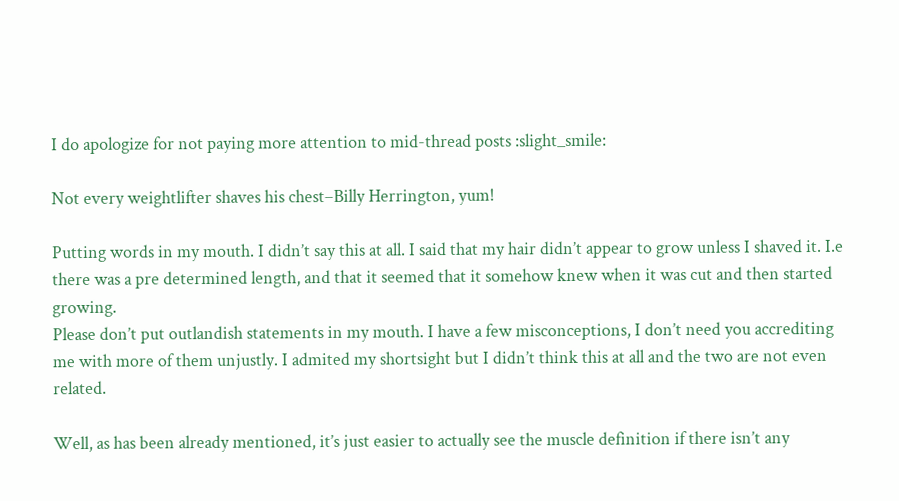I do apologize for not paying more attention to mid-thread posts :slight_smile:

Not every weightlifter shaves his chest–Billy Herrington, yum!

Putting words in my mouth. I didn’t say this at all. I said that my hair didn’t appear to grow unless I shaved it. I.e there was a pre determined length, and that it seemed that it somehow knew when it was cut and then started growing.
Please don’t put outlandish statements in my mouth. I have a few misconceptions, I don’t need you accrediting me with more of them unjustly. I admited my shortsight but I didn’t think this at all and the two are not even related.

Well, as has been already mentioned, it’s just easier to actually see the muscle definition if there isn’t any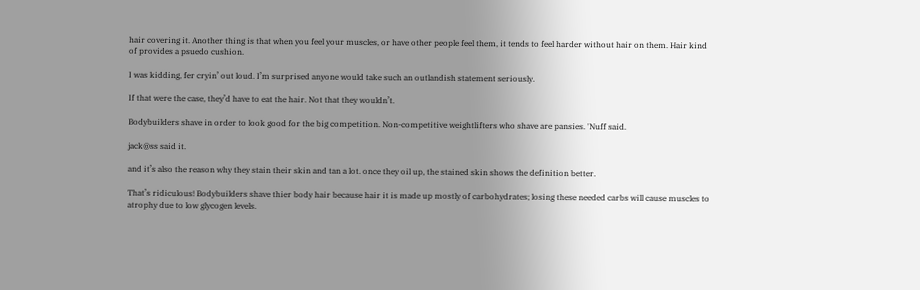hair covering it. Another thing is that when you feel your muscles, or have other people feel them, it tends to feel harder without hair on them. Hair kind of provides a psuedo cushion.

I was kidding, fer cryin’ out loud. I’m surprised anyone would take such an outlandish statement seriously.

If that were the case, they’d have to eat the hair. Not that they wouldn’t.

Bodybuilders shave in order to look good for the big competition. Non-competitive weightlifters who shave are pansies. 'Nuff said.

jack@ss said it.

and it’s also the reason why they stain their skin and tan a lot. once they oil up, the stained skin shows the definition better.

That’s ridiculous! Bodybuilders shave thier body hair because hair it is made up mostly of carbohydrates; losing these needed carbs will cause muscles to atrophy due to low glycogen levels.